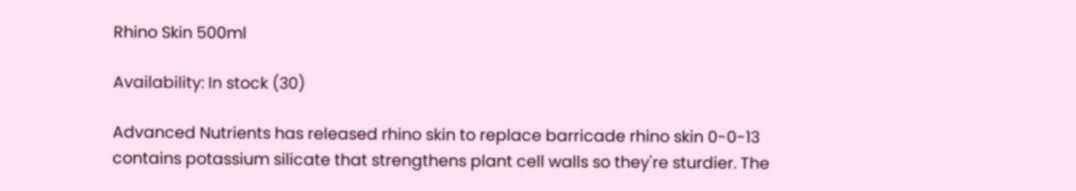Rhino Skin 500ml

Availability: In stock (30)

Advanced Nutrients has released rhino skin to replace barricade rhino skin 0-0-13 contains potassium silicate that strengthens plant cell walls so they're sturdier. The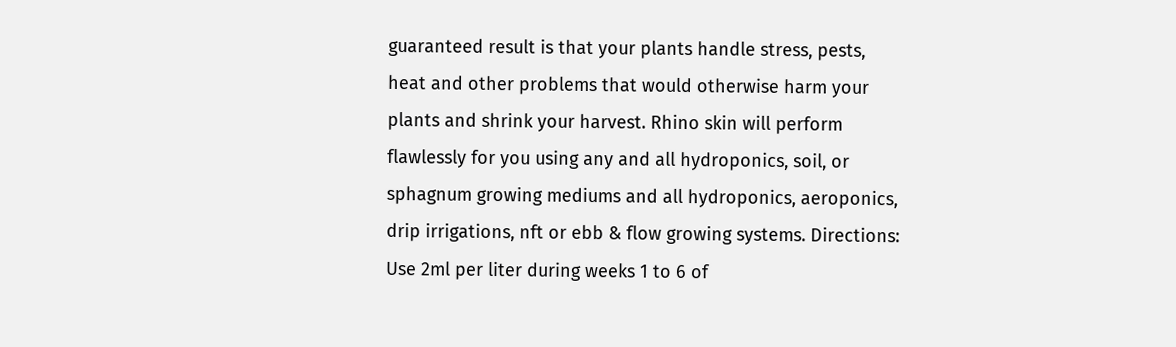guaranteed result is that your plants handle stress, pests, heat and other problems that would otherwise harm your plants and shrink your harvest. Rhino skin will perform flawlessly for you using any and all hydroponics, soil, or sphagnum growing mediums and all hydroponics, aeroponics, drip irrigations, nft or ebb & flow growing systems. Directions: Use 2ml per liter during weeks 1 to 6 of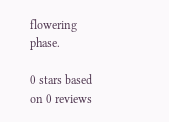flowering phase.

0 stars based on 0 reviews